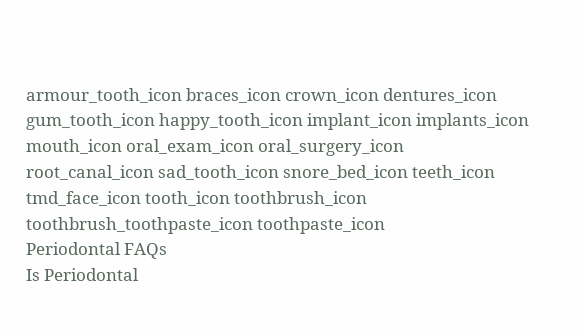armour_tooth_icon braces_icon crown_icon dentures_icon gum_tooth_icon happy_tooth_icon implant_icon implants_icon mouth_icon oral_exam_icon oral_surgery_icon root_canal_icon sad_tooth_icon snore_bed_icon teeth_icon tmd_face_icon tooth_icon toothbrush_icon toothbrush_toothpaste_icon toothpaste_icon
Periodontal FAQs
Is Periodontal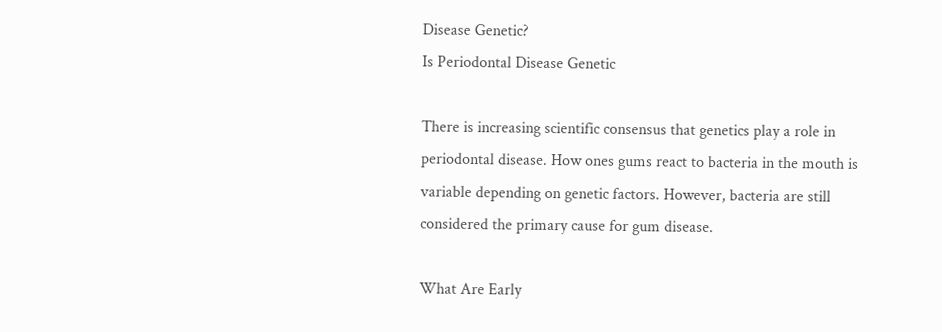Disease Genetic?
Is Periodontal Disease Genetic

There is increasing scientific consensus that genetics play a role in periodontal disease. How ones gums react to bacteria in the mouth is variable depending on genetic factors. However, bacteria are still considered the primary cause for gum disease.

What Are Early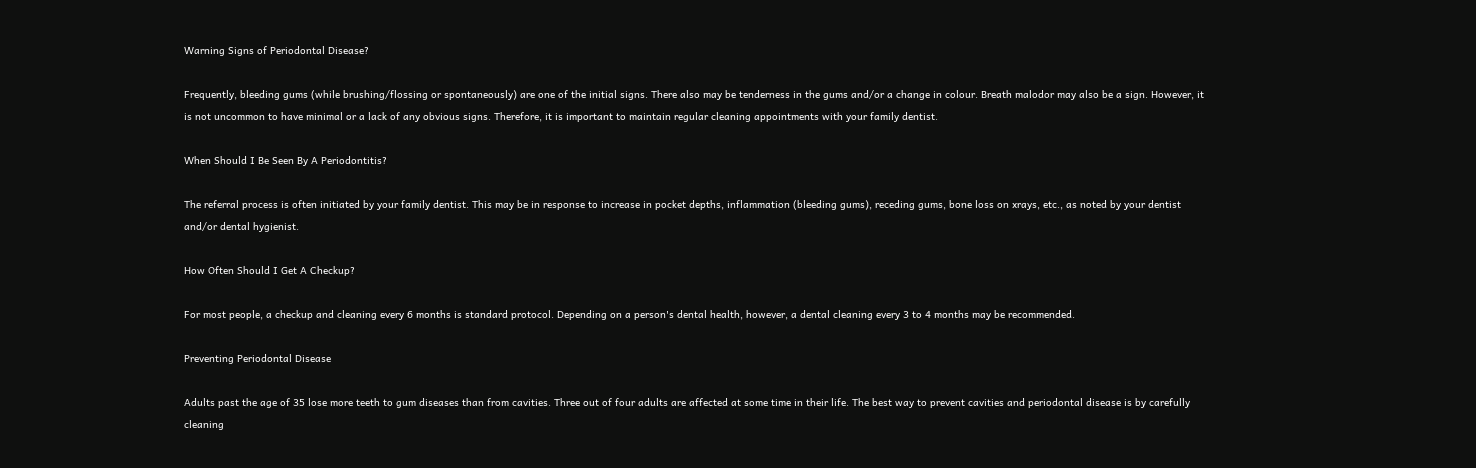Warning Signs of Periodontal Disease?

Frequently, bleeding gums (while brushing/flossing or spontaneously) are one of the initial signs. There also may be tenderness in the gums and/or a change in colour. Breath malodor may also be a sign. However, it is not uncommon to have minimal or a lack of any obvious signs. Therefore, it is important to maintain regular cleaning appointments with your family dentist.

When Should I Be Seen By A Periodontitis?

The referral process is often initiated by your family dentist. This may be in response to increase in pocket depths, inflammation (bleeding gums), receding gums, bone loss on xrays, etc., as noted by your dentist and/or dental hygienist.

How Often Should I Get A Checkup?

For most people, a checkup and cleaning every 6 months is standard protocol. Depending on a person's dental health, however, a dental cleaning every 3 to 4 months may be recommended.

Preventing Periodontal Disease

Adults past the age of 35 lose more teeth to gum diseases than from cavities. Three out of four adults are affected at some time in their life. The best way to prevent cavities and periodontal disease is by carefully cleaning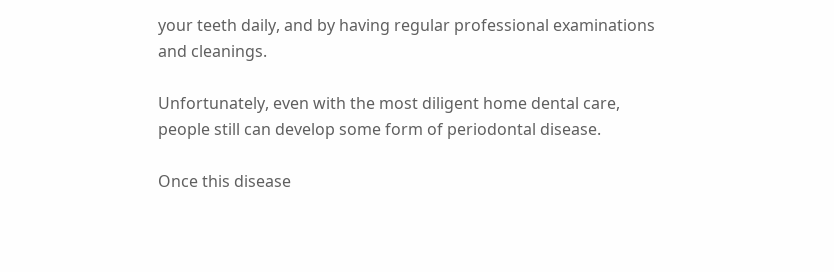your teeth daily, and by having regular professional examinations and cleanings.

Unfortunately, even with the most diligent home dental care, people still can develop some form of periodontal disease.

Once this disease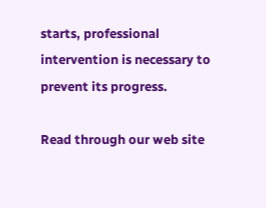starts, professional intervention is necessary to prevent its progress.

Read through our web site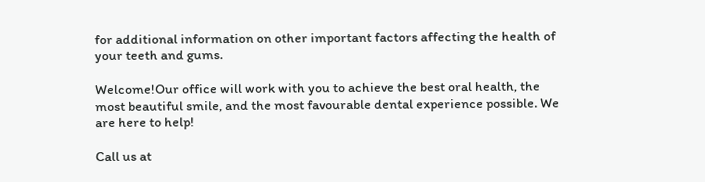for additional information on other important factors affecting the health of your teeth and gums.

Welcome!Our office will work with you to achieve the best oral health, the most beautiful smile, and the most favourable dental experience possible. We are here to help!

Call us at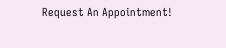Request An Appointment!